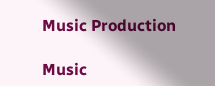Music Production

Music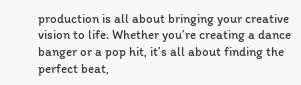production is all about bringing your creative vision to life. Whether you’re creating a dance banger or a pop hit, it’s all about finding the perfect beat,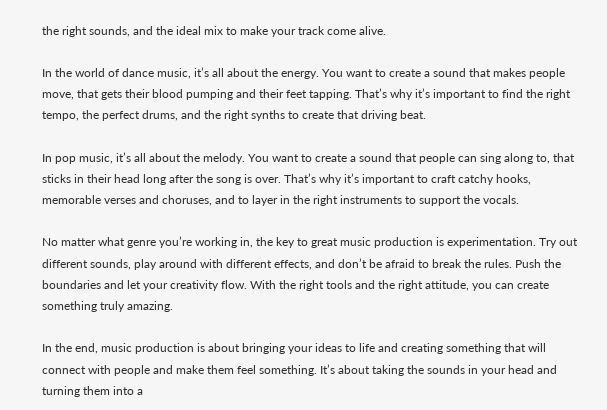the right sounds, and the ideal mix to make your track come alive.

In the world of dance music, it’s all about the energy. You want to create a sound that makes people move, that gets their blood pumping and their feet tapping. That’s why it’s important to find the right tempo, the perfect drums, and the right synths to create that driving beat.

In pop music, it’s all about the melody. You want to create a sound that people can sing along to, that sticks in their head long after the song is over. That’s why it’s important to craft catchy hooks, memorable verses and choruses, and to layer in the right instruments to support the vocals.

No matter what genre you’re working in, the key to great music production is experimentation. Try out different sounds, play around with different effects, and don’t be afraid to break the rules. Push the boundaries and let your creativity flow. With the right tools and the right attitude, you can create something truly amazing.

In the end, music production is about bringing your ideas to life and creating something that will connect with people and make them feel something. It’s about taking the sounds in your head and turning them into a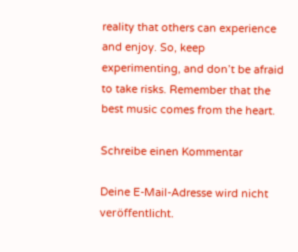reality that others can experience and enjoy. So, keep experimenting, and don’t be afraid to take risks. Remember that the best music comes from the heart.

Schreibe einen Kommentar

Deine E-Mail-Adresse wird nicht veröffentlicht.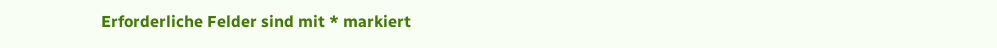Erforderliche Felder sind mit * markiert